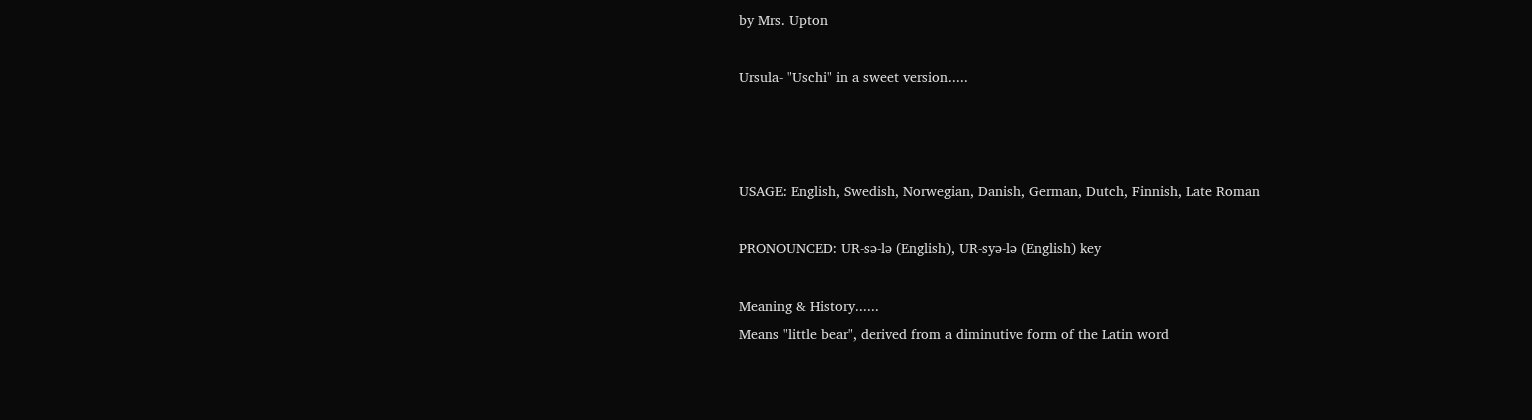by Mrs. Upton

Ursula- "Uschi" in a sweet version.....



USAGE: English, Swedish, Norwegian, Danish, German, Dutch, Finnish, Late Roman

PRONOUNCED: UR-sə-lə (English), UR-syə-lə (English) key

Meaning & History......
Means "little bear", derived from a diminutive form of the Latin word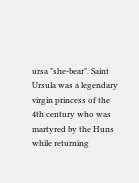ursa "she-bear". Saint Ursula was a legendary virgin princess of the 4th century who was martyred by the Huns while returning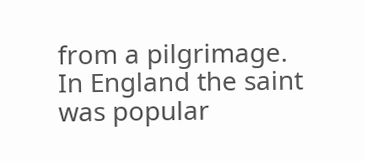from a pilgrimage.
In England the saint was popular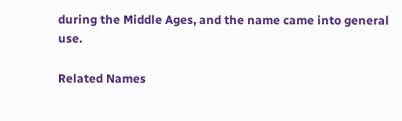during the Middle Ages, and the name came into general use.

Related Names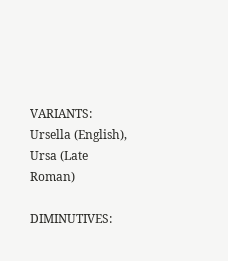VARIANTS: Ursella (English), Ursa (Late Roman)

DIMINUTIVES: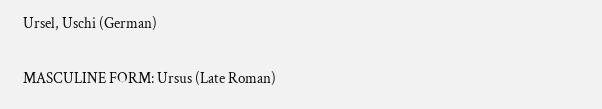Ursel, Uschi (German)

MASCULINE FORM: Ursus (Late Roman)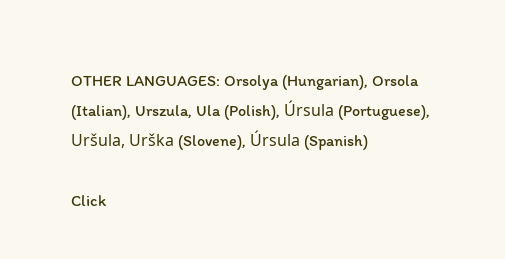OTHER LANGUAGES: Orsolya (Hungarian), Orsola (Italian), Urszula, Ula (Polish), Úrsula (Portuguese), Uršula, Urška (Slovene), Úrsula (Spanish)

Click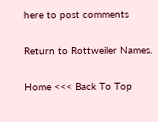here to post comments

Return to Rottweiler Names.

Home <<< Back To Top